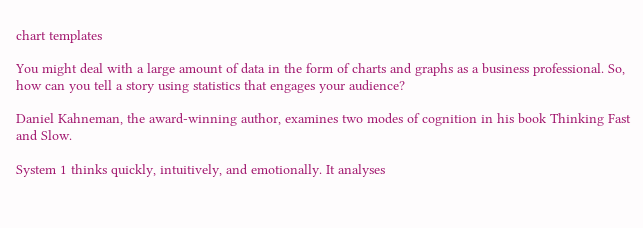chart templates

You might deal with a large amount of data in the form of charts and graphs as a business professional. So, how can you tell a story using statistics that engages your audience?

Daniel Kahneman, the award-winning author, examines two modes of cognition in his book Thinking Fast and Slow.

System 1 thinks quickly, intuitively, and emotionally. It analyses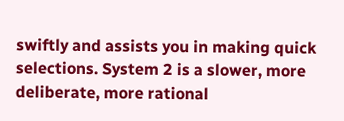swiftly and assists you in making quick selections. System 2 is a slower, more deliberate, more rational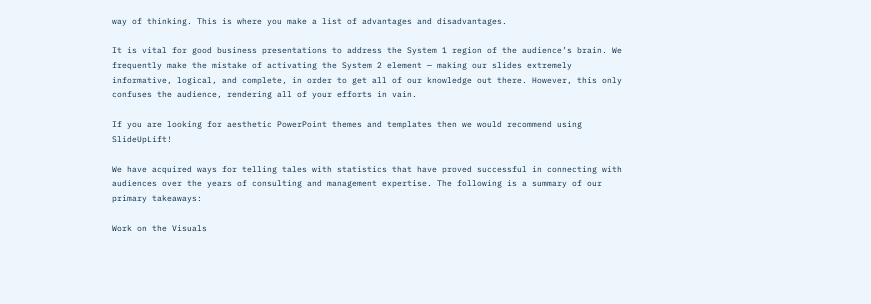way of thinking. This is where you make a list of advantages and disadvantages.

It is vital for good business presentations to address the System 1 region of the audience’s brain. We frequently make the mistake of activating the System 2 element — making our slides extremely informative, logical, and complete, in order to get all of our knowledge out there. However, this only confuses the audience, rendering all of your efforts in vain.

If you are looking for aesthetic PowerPoint themes and templates then we would recommend using SlideUpLift!

We have acquired ways for telling tales with statistics that have proved successful in connecting with audiences over the years of consulting and management expertise. The following is a summary of our primary takeaways:

Work on the Visuals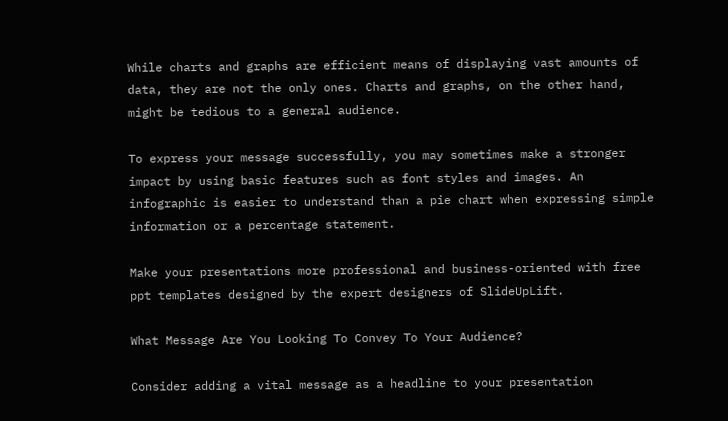While charts and graphs are efficient means of displaying vast amounts of data, they are not the only ones. Charts and graphs, on the other hand, might be tedious to a general audience.

To express your message successfully, you may sometimes make a stronger impact by using basic features such as font styles and images. An infographic is easier to understand than a pie chart when expressing simple information or a percentage statement.

Make your presentations more professional and business-oriented with free ppt templates designed by the expert designers of SlideUpLift.

What Message Are You Looking To Convey To Your Audience?

Consider adding a vital message as a headline to your presentation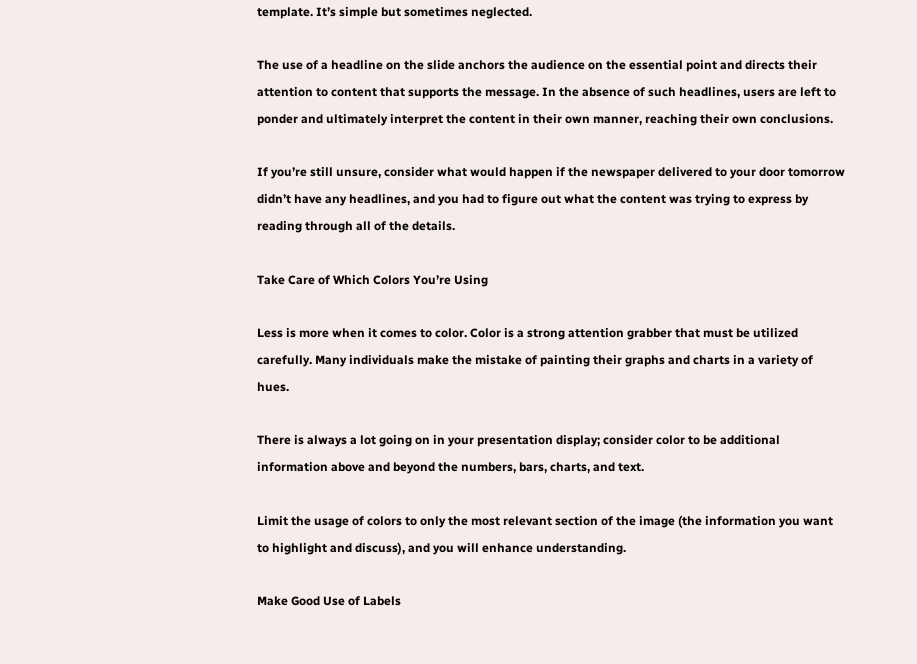template. It’s simple but sometimes neglected.

The use of a headline on the slide anchors the audience on the essential point and directs their attention to content that supports the message. In the absence of such headlines, users are left to ponder and ultimately interpret the content in their own manner, reaching their own conclusions.

If you’re still unsure, consider what would happen if the newspaper delivered to your door tomorrow didn’t have any headlines, and you had to figure out what the content was trying to express by reading through all of the details.

Take Care of Which Colors You’re Using

Less is more when it comes to color. Color is a strong attention grabber that must be utilized carefully. Many individuals make the mistake of painting their graphs and charts in a variety of hues.

There is always a lot going on in your presentation display; consider color to be additional information above and beyond the numbers, bars, charts, and text.

Limit the usage of colors to only the most relevant section of the image (the information you want to highlight and discuss), and you will enhance understanding.

Make Good Use of Labels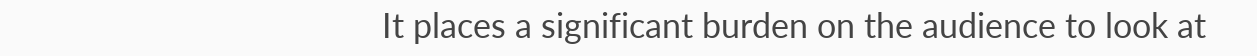It places a significant burden on the audience to look at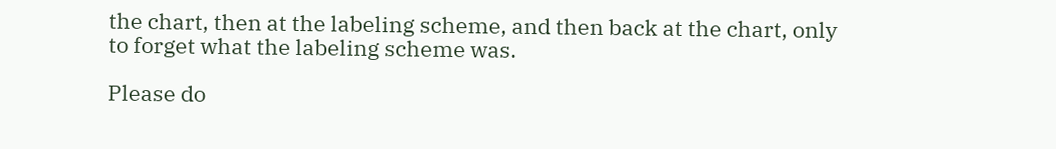the chart, then at the labeling scheme, and then back at the chart, only to forget what the labeling scheme was.

Please do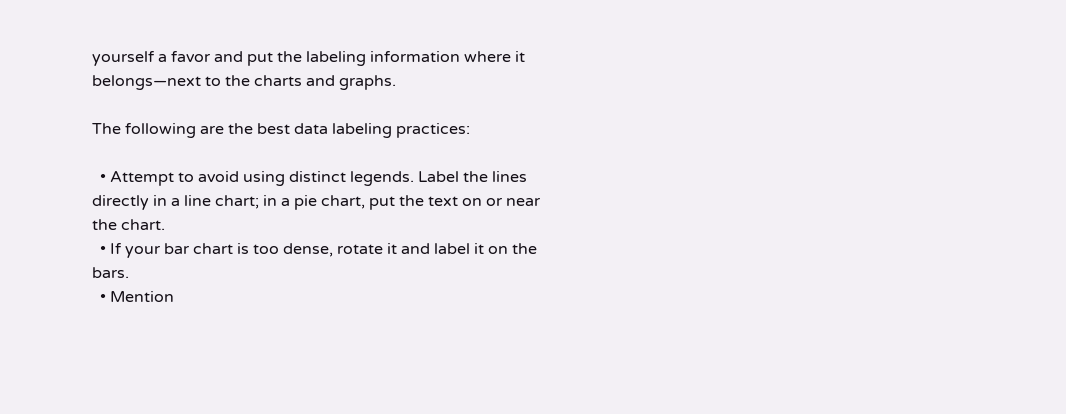yourself a favor and put the labeling information where it belongs—next to the charts and graphs.

The following are the best data labeling practices:

  • Attempt to avoid using distinct legends. Label the lines directly in a line chart; in a pie chart, put the text on or near the chart.
  • If your bar chart is too dense, rotate it and label it on the bars.
  • Mention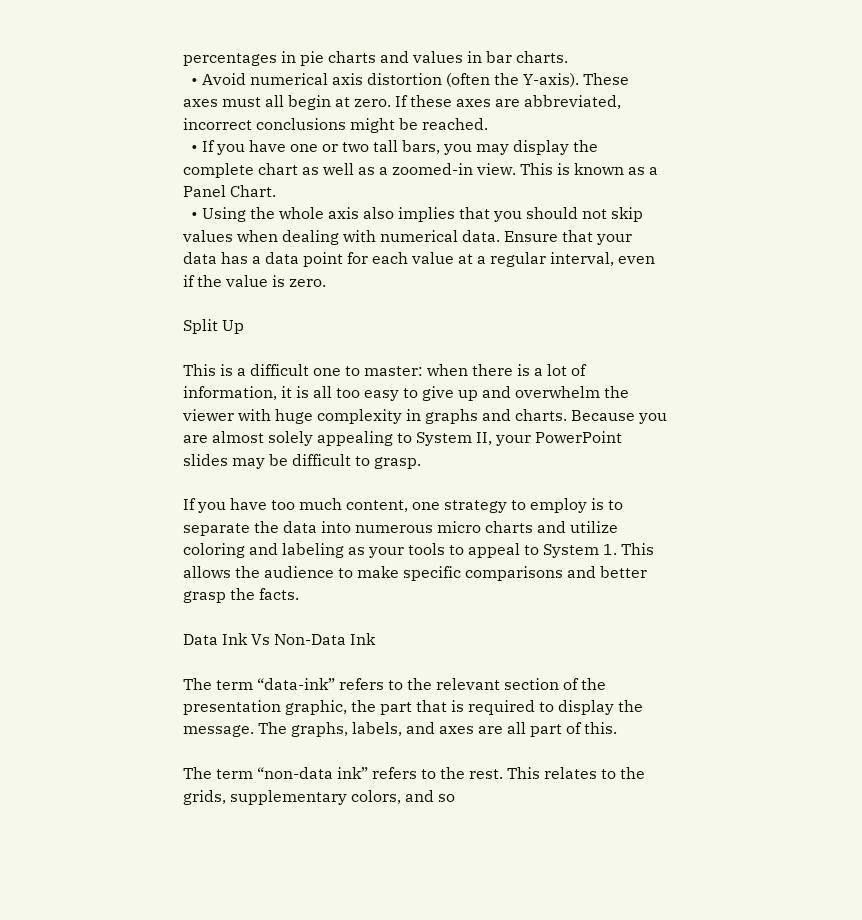percentages in pie charts and values in bar charts.
  • Avoid numerical axis distortion (often the Y-axis). These axes must all begin at zero. If these axes are abbreviated, incorrect conclusions might be reached.
  • If you have one or two tall bars, you may display the complete chart as well as a zoomed-in view. This is known as a Panel Chart.
  • Using the whole axis also implies that you should not skip values when dealing with numerical data. Ensure that your data has a data point for each value at a regular interval, even if the value is zero.

Split Up

This is a difficult one to master: when there is a lot of information, it is all too easy to give up and overwhelm the viewer with huge complexity in graphs and charts. Because you are almost solely appealing to System II, your PowerPoint slides may be difficult to grasp.

If you have too much content, one strategy to employ is to separate the data into numerous micro charts and utilize coloring and labeling as your tools to appeal to System 1. This allows the audience to make specific comparisons and better grasp the facts.

Data Ink Vs Non-Data Ink

The term “data-ink” refers to the relevant section of the presentation graphic, the part that is required to display the message. The graphs, labels, and axes are all part of this.

The term “non-data ink” refers to the rest. This relates to the grids, supplementary colors, and so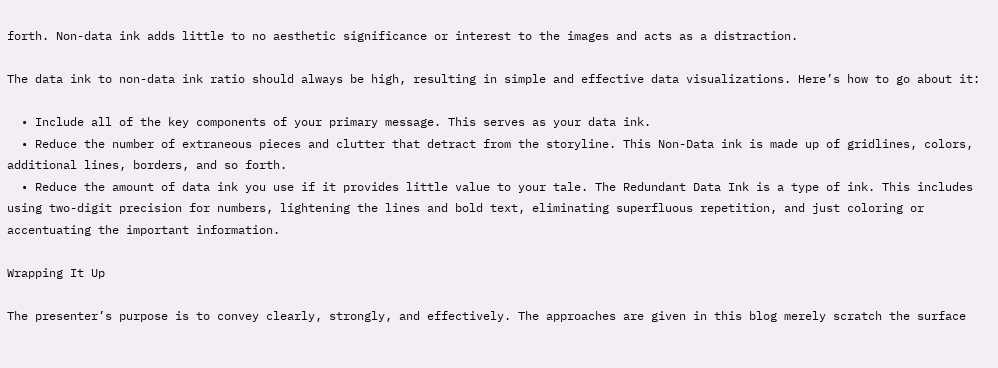forth. Non-data ink adds little to no aesthetic significance or interest to the images and acts as a distraction.

The data ink to non-data ink ratio should always be high, resulting in simple and effective data visualizations. Here’s how to go about it:

  • Include all of the key components of your primary message. This serves as your data ink.
  • Reduce the number of extraneous pieces and clutter that detract from the storyline. This Non-Data ink is made up of gridlines, colors, additional lines, borders, and so forth.
  • Reduce the amount of data ink you use if it provides little value to your tale. The Redundant Data Ink is a type of ink. This includes using two-digit precision for numbers, lightening the lines and bold text, eliminating superfluous repetition, and just coloring or accentuating the important information.

Wrapping It Up

The presenter’s purpose is to convey clearly, strongly, and effectively. The approaches are given in this blog merely scratch the surface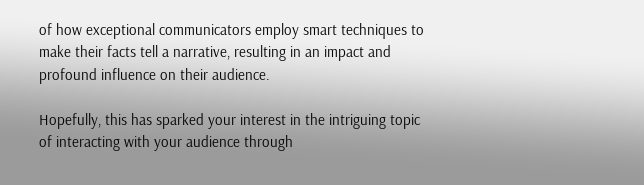of how exceptional communicators employ smart techniques to make their facts tell a narrative, resulting in an impact and profound influence on their audience.

Hopefully, this has sparked your interest in the intriguing topic of interacting with your audience through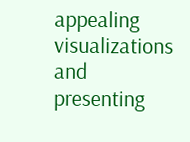appealing visualizations and presenting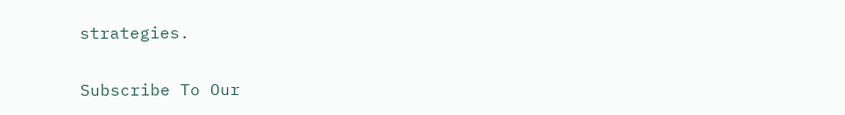strategies.


Subscribe To Our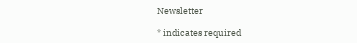Newsletter

* indicates required